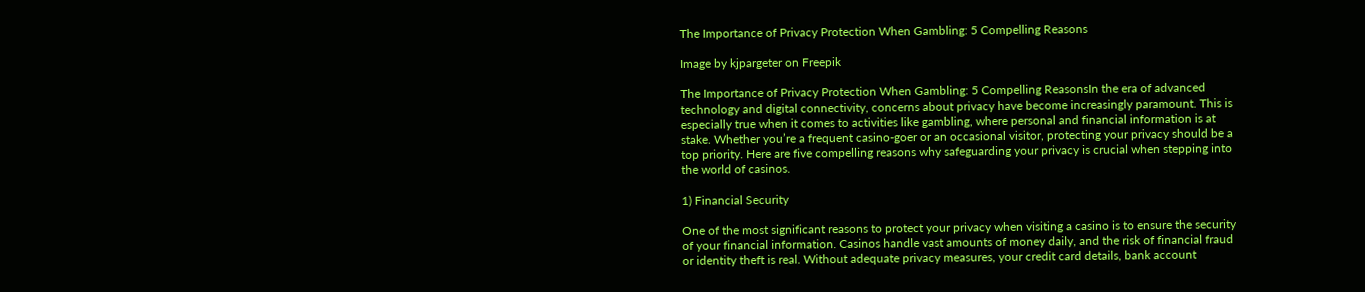The Importance of Privacy Protection When Gambling: 5 Compelling Reasons

Image by kjpargeter on Freepik

The Importance of Privacy Protection When Gambling: 5 Compelling ReasonsIn the era of advanced technology and digital connectivity, concerns about privacy have become increasingly paramount. This is especially true when it comes to activities like gambling, where personal and financial information is at stake. Whether you’re a frequent casino-goer or an occasional visitor, protecting your privacy should be a top priority. Here are five compelling reasons why safeguarding your privacy is crucial when stepping into the world of casinos.

1) Financial Security

One of the most significant reasons to protect your privacy when visiting a casino is to ensure the security of your financial information. Casinos handle vast amounts of money daily, and the risk of financial fraud or identity theft is real. Without adequate privacy measures, your credit card details, bank account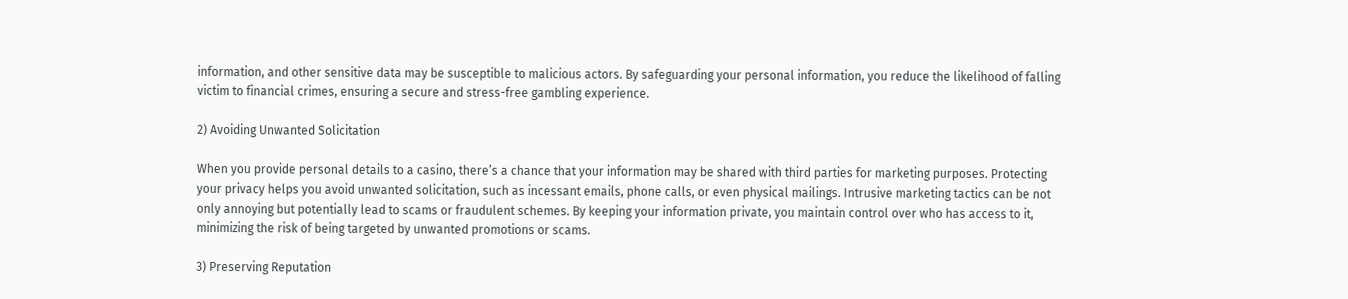information, and other sensitive data may be susceptible to malicious actors. By safeguarding your personal information, you reduce the likelihood of falling victim to financial crimes, ensuring a secure and stress-free gambling experience.

2) Avoiding Unwanted Solicitation

When you provide personal details to a casino, there’s a chance that your information may be shared with third parties for marketing purposes. Protecting your privacy helps you avoid unwanted solicitation, such as incessant emails, phone calls, or even physical mailings. Intrusive marketing tactics can be not only annoying but potentially lead to scams or fraudulent schemes. By keeping your information private, you maintain control over who has access to it, minimizing the risk of being targeted by unwanted promotions or scams.

3) Preserving Reputation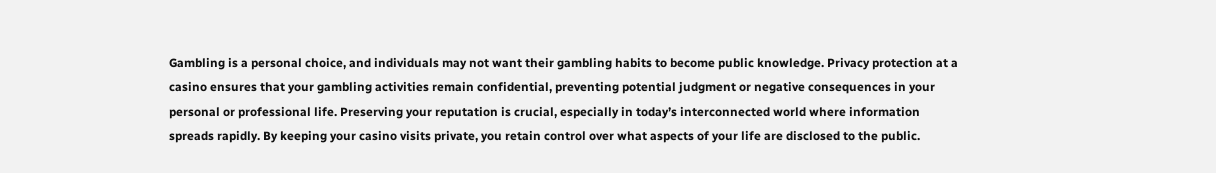Gambling is a personal choice, and individuals may not want their gambling habits to become public knowledge. Privacy protection at a casino ensures that your gambling activities remain confidential, preventing potential judgment or negative consequences in your personal or professional life. Preserving your reputation is crucial, especially in today’s interconnected world where information spreads rapidly. By keeping your casino visits private, you retain control over what aspects of your life are disclosed to the public.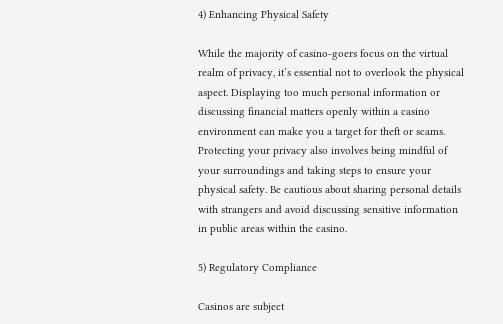4) Enhancing Physical Safety

While the majority of casino-goers focus on the virtual realm of privacy, it’s essential not to overlook the physical aspect. Displaying too much personal information or discussing financial matters openly within a casino environment can make you a target for theft or scams. Protecting your privacy also involves being mindful of your surroundings and taking steps to ensure your physical safety. Be cautious about sharing personal details with strangers and avoid discussing sensitive information in public areas within the casino.

5) Regulatory Compliance

Casinos are subject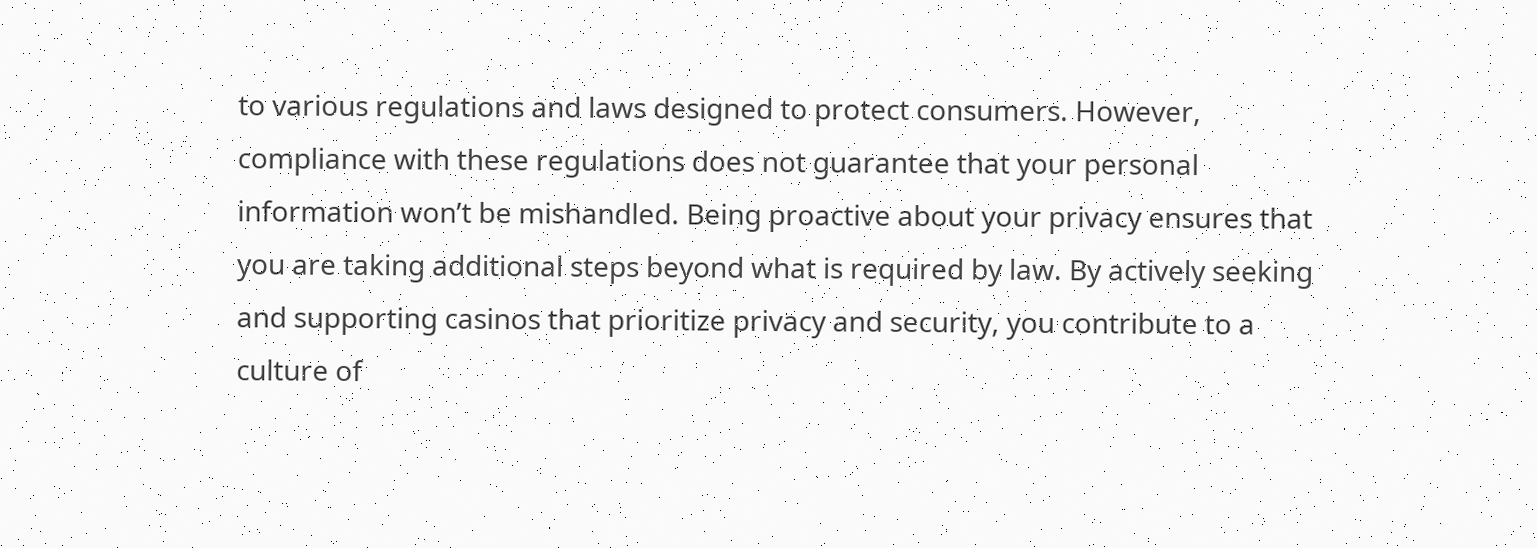to various regulations and laws designed to protect consumers. However, compliance with these regulations does not guarantee that your personal information won’t be mishandled. Being proactive about your privacy ensures that you are taking additional steps beyond what is required by law. By actively seeking and supporting casinos that prioritize privacy and security, you contribute to a culture of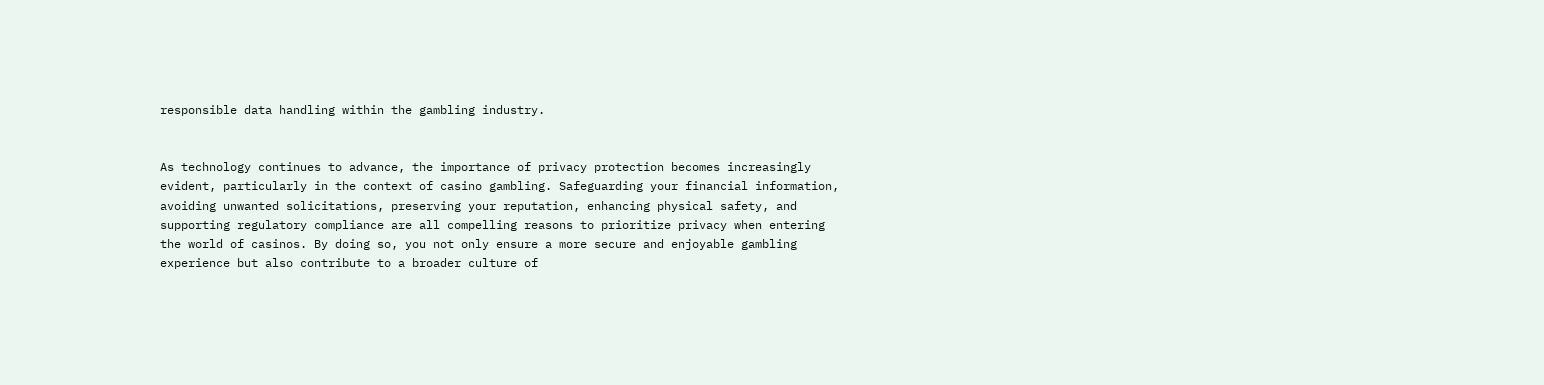responsible data handling within the gambling industry.


As technology continues to advance, the importance of privacy protection becomes increasingly evident, particularly in the context of casino gambling. Safeguarding your financial information, avoiding unwanted solicitations, preserving your reputation, enhancing physical safety, and supporting regulatory compliance are all compelling reasons to prioritize privacy when entering the world of casinos. By doing so, you not only ensure a more secure and enjoyable gambling experience but also contribute to a broader culture of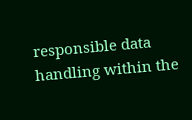responsible data handling within the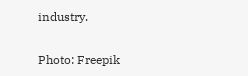industry.

Photo: Freepik